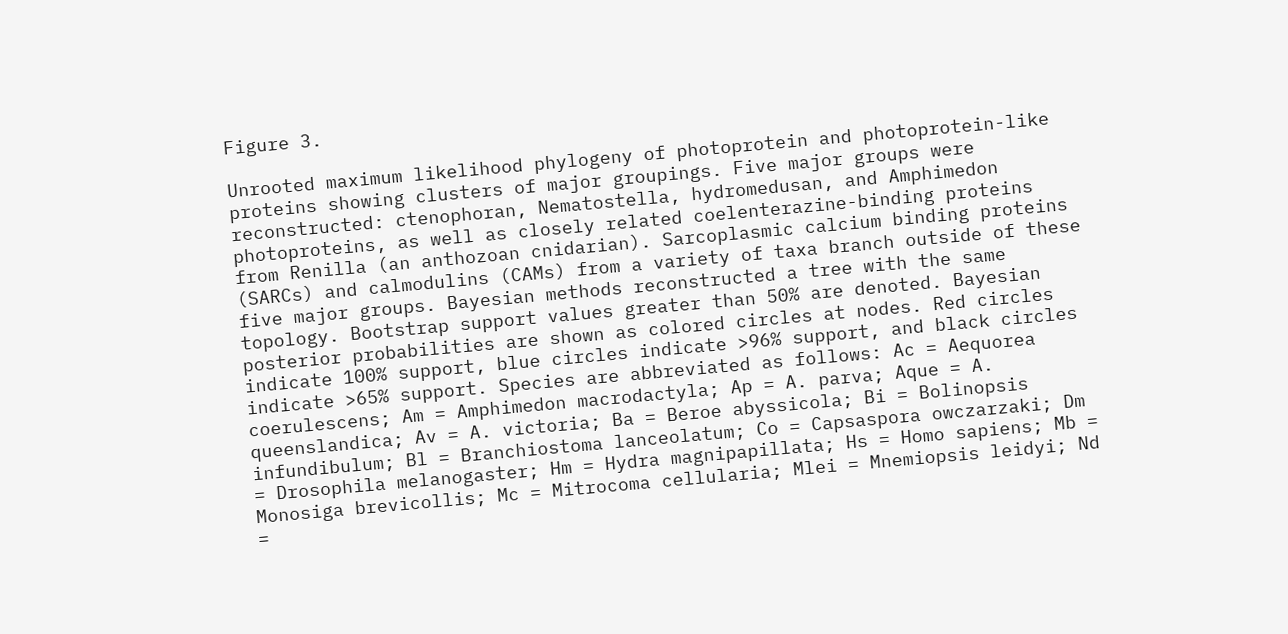Figure 3.

Unrooted maximum likelihood phylogeny of photoprotein and photoprotein-like proteins showing clusters of major groupings. Five major groups were reconstructed: ctenophoran, Nematostella, hydromedusan, and Amphimedon photoproteins, as well as closely related coelenterazine-binding proteins from Renilla (an anthozoan cnidarian). Sarcoplasmic calcium binding proteins (SARCs) and calmodulins (CAMs) from a variety of taxa branch outside of these five major groups. Bayesian methods reconstructed a tree with the same topology. Bootstrap support values greater than 50% are denoted. Bayesian posterior probabilities are shown as colored circles at nodes. Red circles indicate 100% support, blue circles indicate >96% support, and black circles indicate >65% support. Species are abbreviated as follows: Ac = Aequorea coerulescens; Am = Amphimedon macrodactyla; Ap = A. parva; Aque = A. queenslandica; Av = A. victoria; Ba = Beroe abyssicola; Bi = Bolinopsis infundibulum; Bl = Branchiostoma lanceolatum; Co = Capsaspora owczarzaki; Dm = Drosophila melanogaster; Hm = Hydra magnipapillata; Hs = Homo sapiens; Mb = Monosiga brevicollis; Mc = Mitrocoma cellularia; Mlei = Mnemiopsis leidyi; Nd =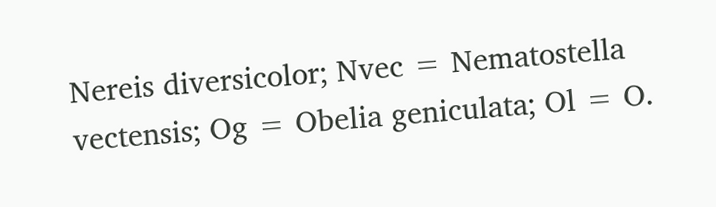Nereis diversicolor; Nvec = Nematostella vectensis; Og = Obelia geniculata; Ol = O.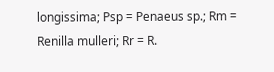longissima; Psp = Penaeus sp.; Rm = Renilla mulleri; Rr = R.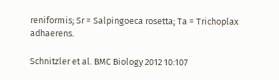reniformis; Sr = Salpingoeca rosetta; Ta = Trichoplax adhaerens.

Schnitzler et al. BMC Biology 2012 10:107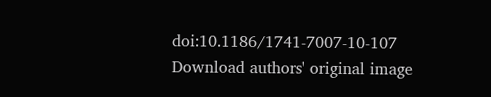doi:10.1186/1741-7007-10-107
Download authors' original image